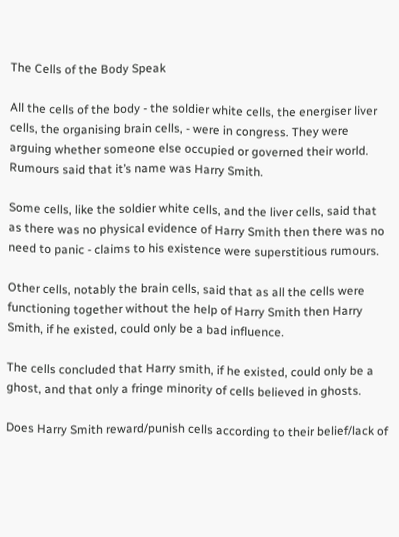The Cells of the Body Speak

All the cells of the body - the soldier white cells, the energiser liver cells, the organising brain cells, - were in congress. They were arguing whether someone else occupied or governed their world. Rumours said that it’s name was Harry Smith.

Some cells, like the soldier white cells, and the liver cells, said that as there was no physical evidence of Harry Smith then there was no need to panic - claims to his existence were superstitious rumours.

Other cells, notably the brain cells, said that as all the cells were functioning together without the help of Harry Smith then Harry Smith, if he existed, could only be a bad influence.

The cells concluded that Harry smith, if he existed, could only be a ghost, and that only a fringe minority of cells believed in ghosts.

Does Harry Smith reward/punish cells according to their belief/lack of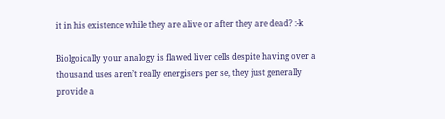it in his existence while they are alive or after they are dead? :-k

Biolgoically your analogy is flawed liver cells despite having over a thousand uses aren’t really energisers per se, they just generally provide a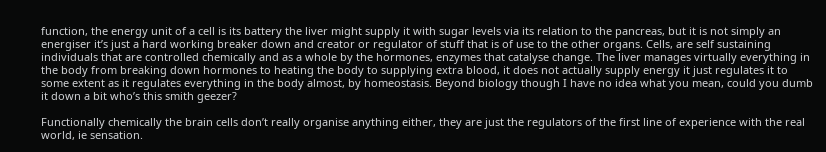function, the energy unit of a cell is its battery the liver might supply it with sugar levels via its relation to the pancreas, but it is not simply an energiser it’s just a hard working breaker down and creator or regulator of stuff that is of use to the other organs. Cells, are self sustaining individuals that are controlled chemically and as a whole by the hormones, enzymes that catalyse change. The liver manages virtually everything in the body from breaking down hormones to heating the body to supplying extra blood, it does not actually supply energy it just regulates it to some extent as it regulates everything in the body almost, by homeostasis. Beyond biology though I have no idea what you mean, could you dumb it down a bit who’s this smith geezer?

Functionally chemically the brain cells don’t really organise anything either, they are just the regulators of the first line of experience with the real world, ie sensation.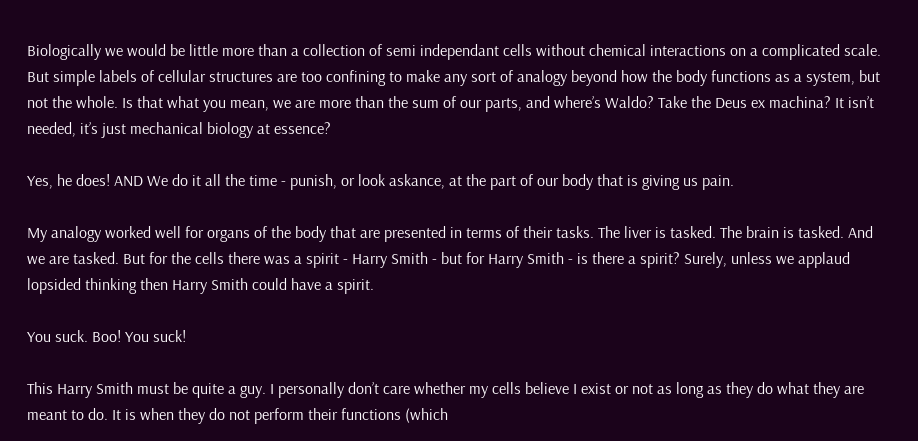Biologically we would be little more than a collection of semi independant cells without chemical interactions on a complicated scale. But simple labels of cellular structures are too confining to make any sort of analogy beyond how the body functions as a system, but not the whole. Is that what you mean, we are more than the sum of our parts, and where’s Waldo? Take the Deus ex machina? It isn’t needed, it’s just mechanical biology at essence?

Yes, he does! AND We do it all the time - punish, or look askance, at the part of our body that is giving us pain.

My analogy worked well for organs of the body that are presented in terms of their tasks. The liver is tasked. The brain is tasked. And we are tasked. But for the cells there was a spirit - Harry Smith - but for Harry Smith - is there a spirit? Surely, unless we applaud lopsided thinking then Harry Smith could have a spirit.

You suck. Boo! You suck!

This Harry Smith must be quite a guy. I personally don’t care whether my cells believe I exist or not as long as they do what they are meant to do. It is when they do not perform their functions (which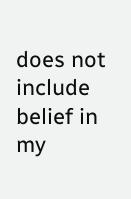does not include belief in my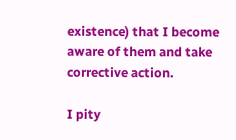existence) that I become aware of them and take corrective action.

I pity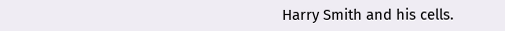Harry Smith and his cells.